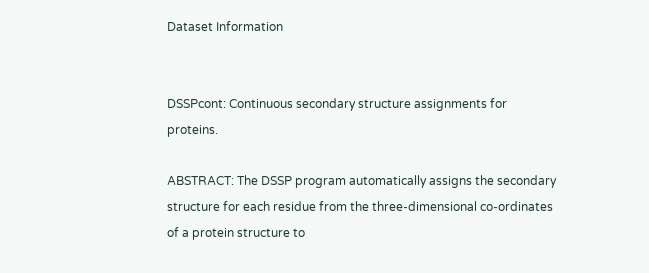Dataset Information


DSSPcont: Continuous secondary structure assignments for proteins.

ABSTRACT: The DSSP program automatically assigns the secondary structure for each residue from the three-dimensional co-ordinates of a protein structure to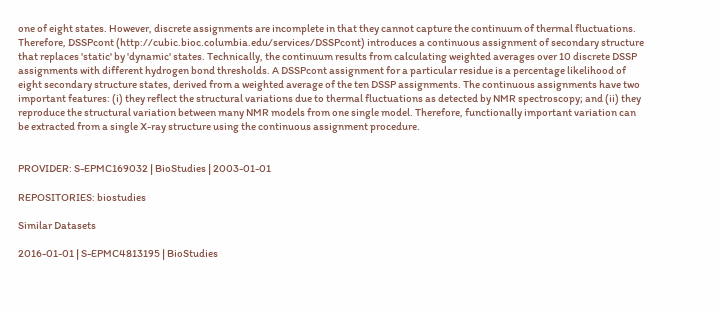one of eight states. However, discrete assignments are incomplete in that they cannot capture the continuum of thermal fluctuations. Therefore, DSSPcont (http://cubic.bioc.columbia.edu/services/DSSPcont) introduces a continuous assignment of secondary structure that replaces 'static' by 'dynamic' states. Technically, the continuum results from calculating weighted averages over 10 discrete DSSP assignments with different hydrogen bond thresholds. A DSSPcont assignment for a particular residue is a percentage likelihood of eight secondary structure states, derived from a weighted average of the ten DSSP assignments. The continuous assignments have two important features: (i) they reflect the structural variations due to thermal fluctuations as detected by NMR spectroscopy; and (ii) they reproduce the structural variation between many NMR models from one single model. Therefore, functionally important variation can be extracted from a single X-ray structure using the continuous assignment procedure.


PROVIDER: S-EPMC169032 | BioStudies | 2003-01-01

REPOSITORIES: biostudies

Similar Datasets

2016-01-01 | S-EPMC4813195 | BioStudies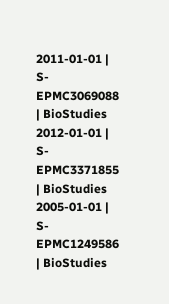2011-01-01 | S-EPMC3069088 | BioStudies
2012-01-01 | S-EPMC3371855 | BioStudies
2005-01-01 | S-EPMC1249586 | BioStudies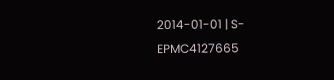2014-01-01 | S-EPMC4127665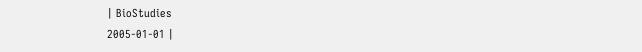| BioStudies
2005-01-01 |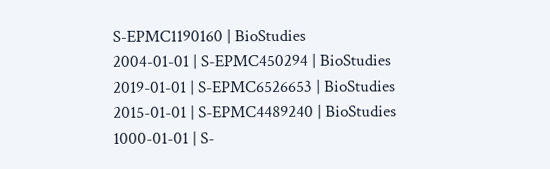S-EPMC1190160 | BioStudies
2004-01-01 | S-EPMC450294 | BioStudies
2019-01-01 | S-EPMC6526653 | BioStudies
2015-01-01 | S-EPMC4489240 | BioStudies
1000-01-01 | S-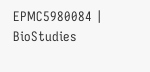EPMC5980084 | BioStudies